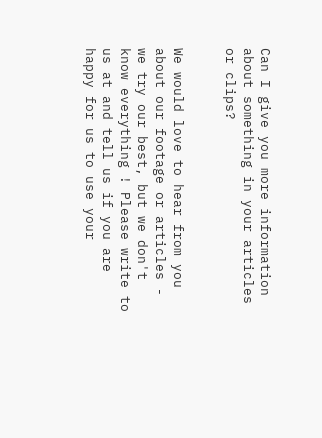Can I give you more information about something in your articles or clips?


We would love to hear from you about our footage or articles - we try our best, but we don't know everything ! Please write to us at and tell us if you are happy for us to use your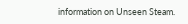information on Unseen Steam.